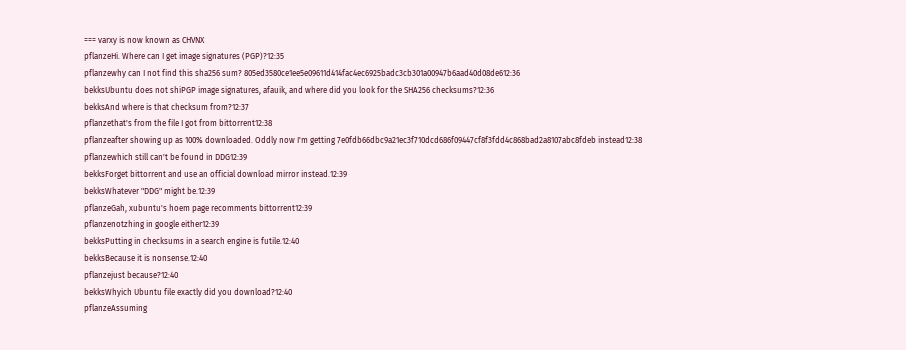=== varxy is now known as CHVNX
pflanzeHi. Where can I get image signatures (PGP)?12:35
pflanzewhy can I not find this sha256 sum? 805ed3580ce1ee5e09611d414fac4ec6925badc3cb301a00947b6aad40d08de612:36
bekksUbuntu does not shiPGP image signatures, afauik, and where did you look for the SHA256 checksums?12:36
bekksAnd where is that checksum from?12:37
pflanzethat's from the file I got from bittorrent12:38
pflanzeafter showing up as 100% downloaded. Oddly now I'm getting 7e0fdb66dbc9a21ec3f710dcd686f09447cf8f3fdd4c868bad2a8107abc8fdeb instead12:38
pflanzewhich still can't be found in DDG12:39
bekksForget bittorrent and use an official download mirror instead.12:39
bekksWhatever "DDG" might be.12:39
pflanzeGah, xubuntu's hoem page recomments bittorrent12:39
pflanzenotzhing in google either12:39
bekksPutting in checksums in a search engine is futile.12:40
bekksBecause it is nonsense.12:40
pflanzejust because?12:40
bekksWhyich Ubuntu file exactly did you download?12:40
pflanzeAssuming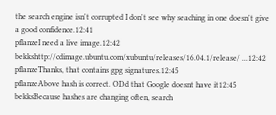the search engine isn't corrupted I don't see why seaching in one doesn't give a good confidence.12:41
pflanzeI need a live image.12:42
bekkshttp://cdimage.ubuntu.com/xubuntu/releases/16.04.1/release/ ...12:42
pflanzeThanks, that contains gpg signatures.12:45
pflanzeAbove hash is correct. ODd that Google doesnt have it12:45
bekksBecause hashes are changing often, search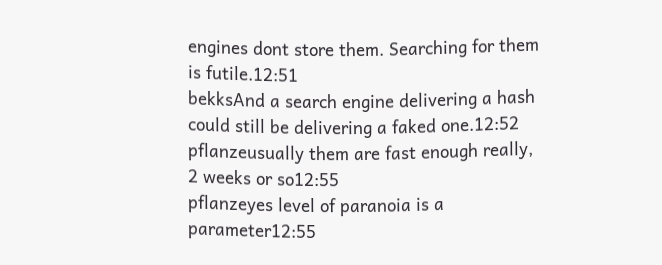engines dont store them. Searching for them is futile.12:51
bekksAnd a search engine delivering a hash could still be delivering a faked one.12:52
pflanzeusually them are fast enough really, 2 weeks or so12:55
pflanzeyes level of paranoia is a parameter12:55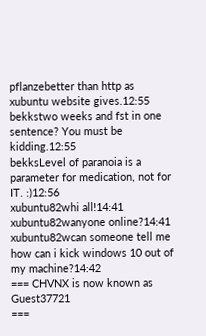pflanzebetter than http as xubuntu website gives.12:55
bekkstwo weeks and fst in one sentence? You must be kidding.12:55
bekksLevel of paranoia is a parameter for medication, not for IT. :)12:56
xubuntu82whi all!14:41
xubuntu82wanyone online?14:41
xubuntu82wcan someone tell me how can i kick windows 10 out of my machine?14:42
=== CHVNX is now known as Guest37721
===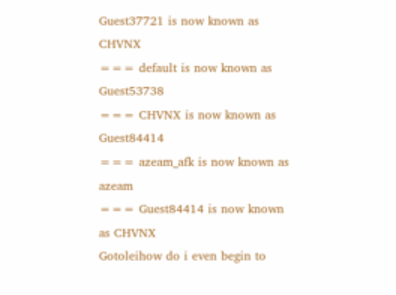Guest37721 is now known as CHVNX
=== default is now known as Guest53738
=== CHVNX is now known as Guest84414
=== azeam_afk is now known as azeam
=== Guest84414 is now known as CHVNX
Gotoleihow do i even begin to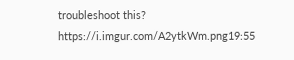troubleshoot this? https://i.imgur.com/A2ytkWm.png19:55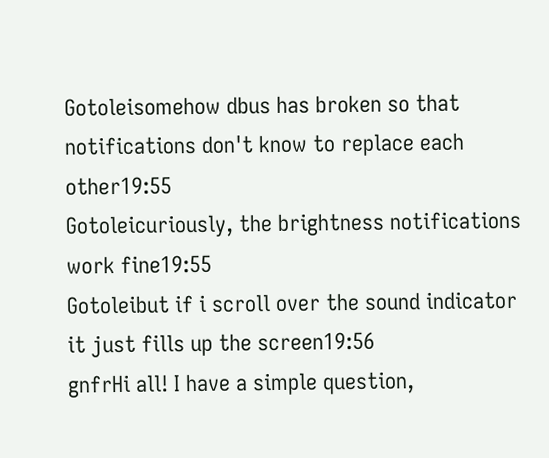Gotoleisomehow dbus has broken so that notifications don't know to replace each other19:55
Gotoleicuriously, the brightness notifications work fine19:55
Gotoleibut if i scroll over the sound indicator it just fills up the screen19:56
gnfrHi all! I have a simple question,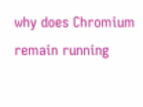why does Chromium remain running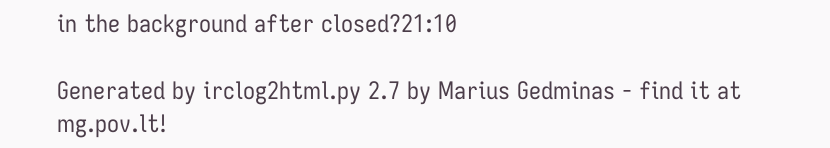in the background after closed?21:10

Generated by irclog2html.py 2.7 by Marius Gedminas - find it at mg.pov.lt!